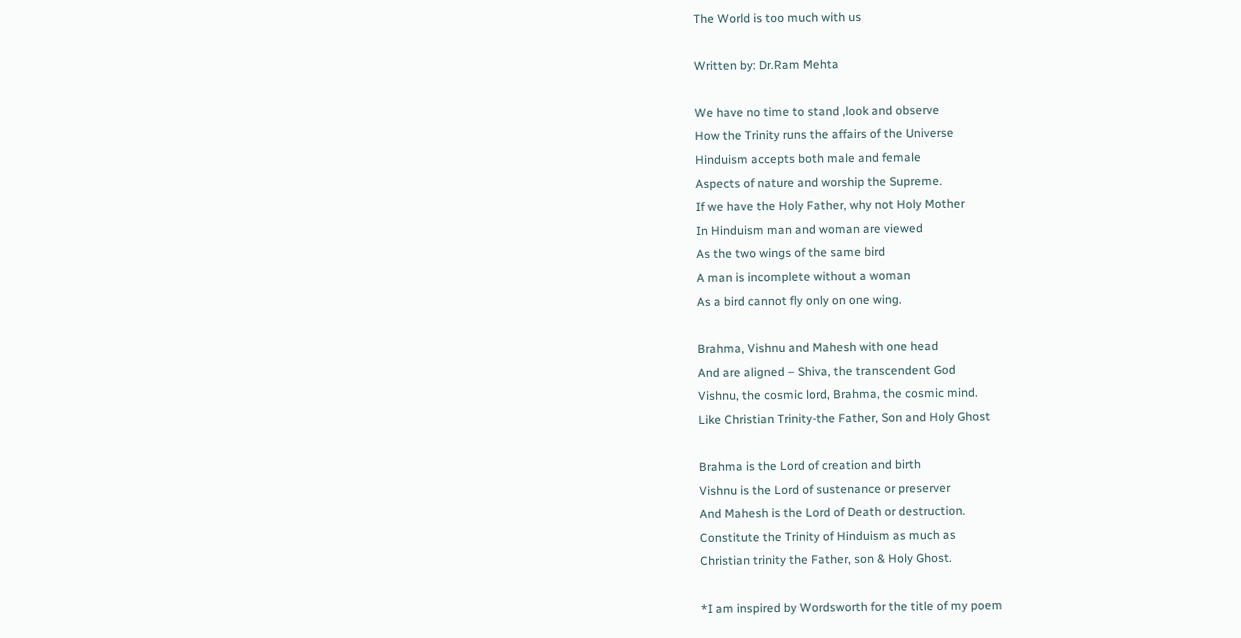The World is too much with us

Written by: Dr.Ram Mehta

We have no time to stand ,look and observe
How the Trinity runs the affairs of the Universe
Hinduism accepts both male and female
Aspects of nature and worship the Supreme.
If we have the Holy Father, why not Holy Mother
In Hinduism man and woman are viewed
As the two wings of the same bird
A man is incomplete without a woman
As a bird cannot fly only on one wing.

Brahma, Vishnu and Mahesh with one head
And are aligned – Shiva, the transcendent God
Vishnu, the cosmic lord, Brahma, the cosmic mind.
Like Christian Trinity-the Father, Son and Holy Ghost

Brahma is the Lord of creation and birth
Vishnu is the Lord of sustenance or preserver
And Mahesh is the Lord of Death or destruction.
Constitute the Trinity of Hinduism as much as
Christian trinity the Father, son & Holy Ghost.

*I am inspired by Wordsworth for the title of my poem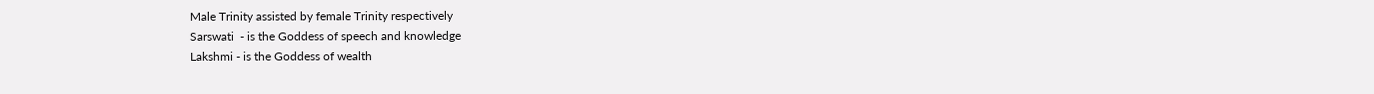Male Trinity assisted by female Trinity respectively
Sarswati  - is the Goddess of speech and knowledge
Lakshmi - is the Goddess of wealth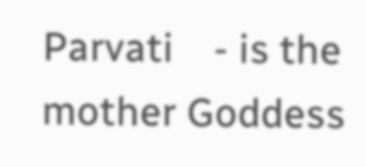Parvati    - is the mother Goddess